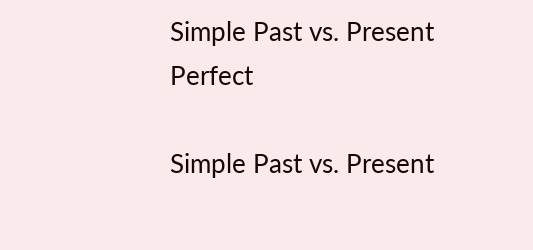Simple Past vs. Present Perfect

Simple Past vs. Present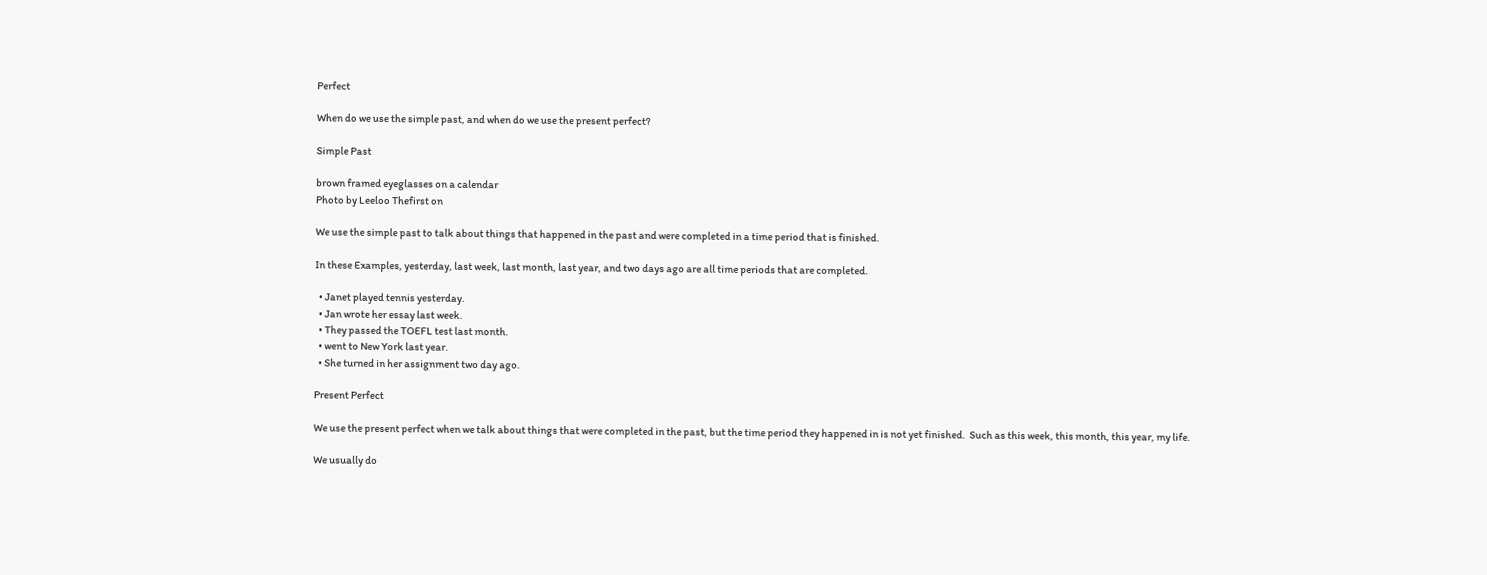Perfect

When do we use the simple past, and when do we use the present perfect?

Simple Past

brown framed eyeglasses on a calendar
Photo by Leeloo Thefirst on

We use the simple past to talk about things that happened in the past and were completed in a time period that is finished.

In these Examples, yesterday, last week, last month, last year, and two days ago are all time periods that are completed.

  • Janet played tennis yesterday.
  • Jan wrote her essay last week.
  • They passed the TOEFL test last month.
  • went to New York last year.
  • She turned in her assignment two day ago.

Present Perfect

We use the present perfect when we talk about things that were completed in the past, but the time period they happened in is not yet finished.  Such as this week, this month, this year, my life.

We usually do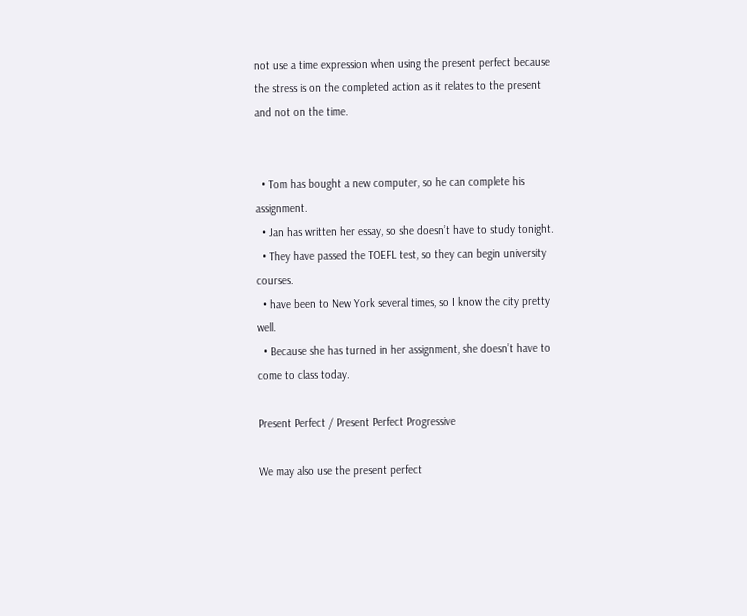not use a time expression when using the present perfect because the stress is on the completed action as it relates to the present and not on the time.


  • Tom has bought a new computer, so he can complete his assignment.
  • Jan has written her essay, so she doesn’t have to study tonight.
  • They have passed the TOEFL test, so they can begin university courses.
  • have been to New York several times, so I know the city pretty well.
  • Because she has turned in her assignment, she doesn’t have to come to class today.

Present Perfect / Present Perfect Progressive

We may also use the present perfect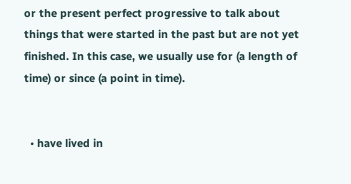or the present perfect progressive to talk about things that were started in the past but are not yet finished. In this case, we usually use for (a length of time) or since (a point in time).


  • have lived in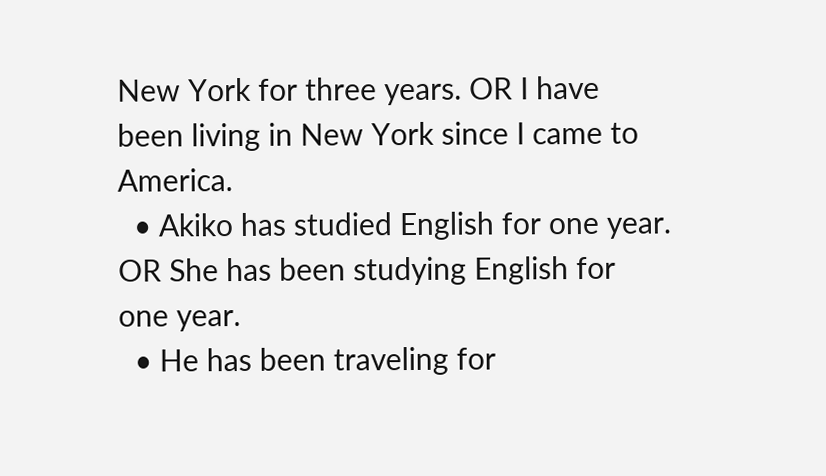New York for three years. OR I have been living in New York since I came to America.
  • Akiko has studied English for one year.  OR She has been studying English for one year.
  • He has been traveling for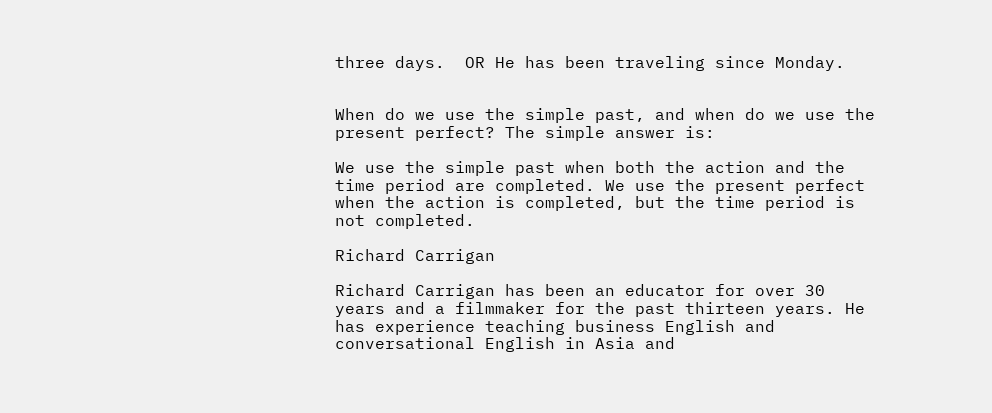three days.  OR He has been traveling since Monday.


When do we use the simple past, and when do we use the present perfect? The simple answer is:

We use the simple past when both the action and the time period are completed. We use the present perfect when the action is completed, but the time period is not completed.

Richard Carrigan

Richard Carrigan has been an educator for over 30 years and a filmmaker for the past thirteen years. He has experience teaching business English and conversational English in Asia and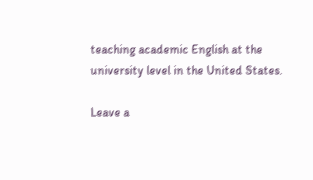teaching academic English at the university level in the United States.

Leave a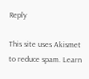Reply

This site uses Akismet to reduce spam. Learn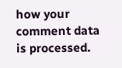how your comment data is processed.